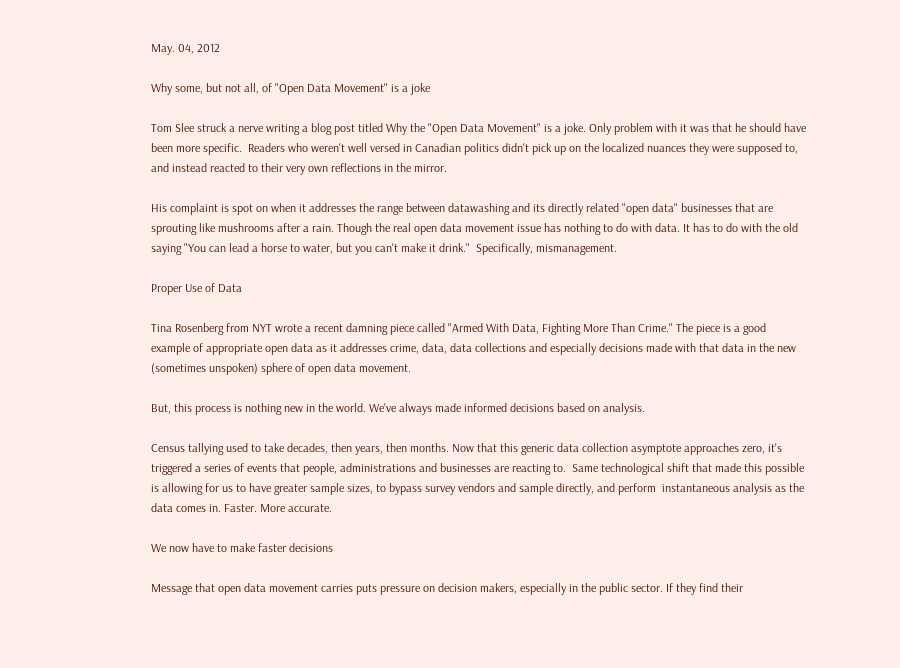May. 04, 2012

Why some, but not all, of "Open Data Movement" is a joke

Tom Slee struck a nerve writing a blog post titled Why the "Open Data Movement" is a joke. Only problem with it was that he should have been more specific.  Readers who weren't well versed in Canadian politics didn't pick up on the localized nuances they were supposed to, and instead reacted to their very own reflections in the mirror.

His complaint is spot on when it addresses the range between datawashing and its directly related "open data" businesses that are sprouting like mushrooms after a rain. Though the real open data movement issue has nothing to do with data. It has to do with the old saying "You can lead a horse to water, but you can't make it drink."  Specifically, mismanagement.

Proper Use of Data

Tina Rosenberg from NYT wrote a recent damning piece called "Armed With Data, Fighting More Than Crime." The piece is a good example of appropriate open data as it addresses crime, data, data collections and especially decisions made with that data in the new (sometimes unspoken) sphere of open data movement.

But, this process is nothing new in the world. We've always made informed decisions based on analysis.

Census tallying used to take decades, then years, then months. Now that this generic data collection asymptote approaches zero, it's triggered a series of events that people, administrations and businesses are reacting to.  Same technological shift that made this possible is allowing for us to have greater sample sizes, to bypass survey vendors and sample directly, and perform  instantaneous analysis as the data comes in. Faster. More accurate.

We now have to make faster decisions

Message that open data movement carries puts pressure on decision makers, especially in the public sector. If they find their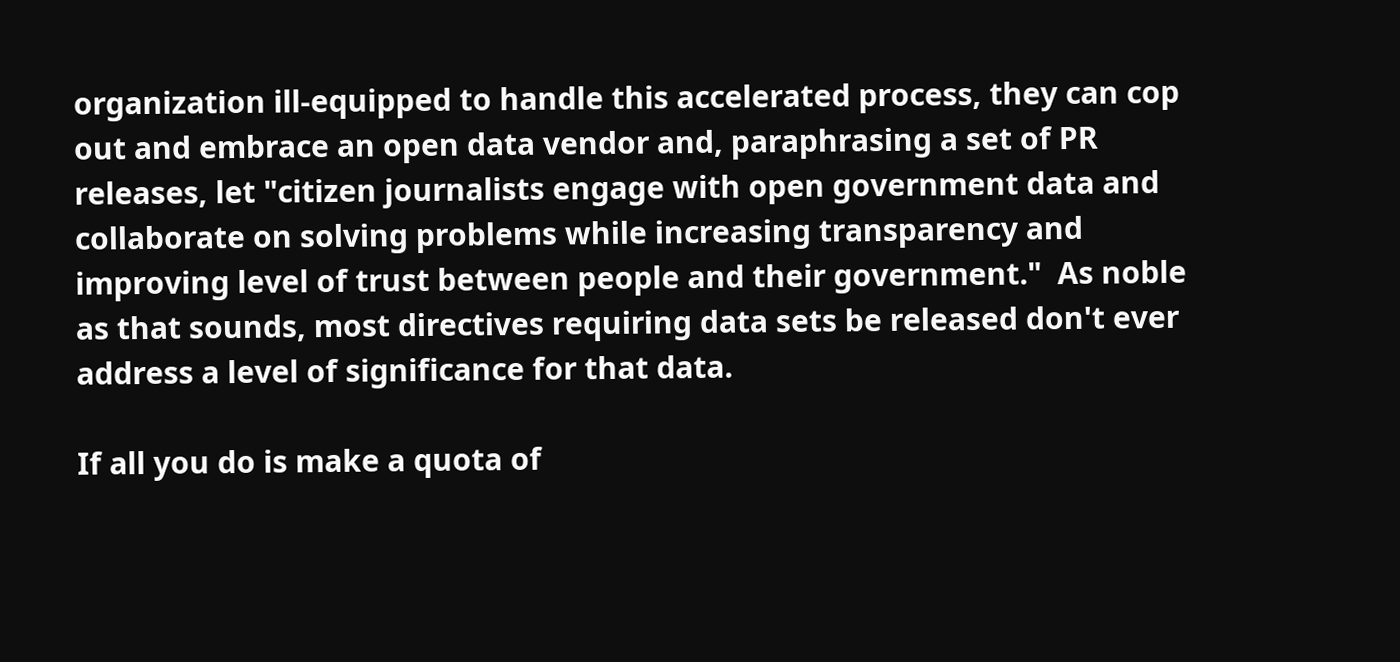organization ill-equipped to handle this accelerated process, they can cop out and embrace an open data vendor and, paraphrasing a set of PR releases, let "citizen journalists engage with open government data and collaborate on solving problems while increasing transparency and improving level of trust between people and their government."  As noble as that sounds, most directives requiring data sets be released don't ever address a level of significance for that data.

If all you do is make a quota of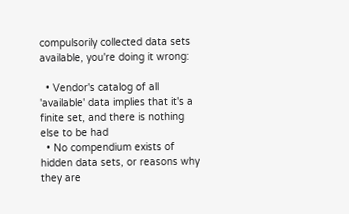compulsorily collected data sets available, you're doing it wrong:

  • Vendor's catalog of all 'available' data implies that it's a finite set, and there is nothing else to be had
  • No compendium exists of hidden data sets, or reasons why they are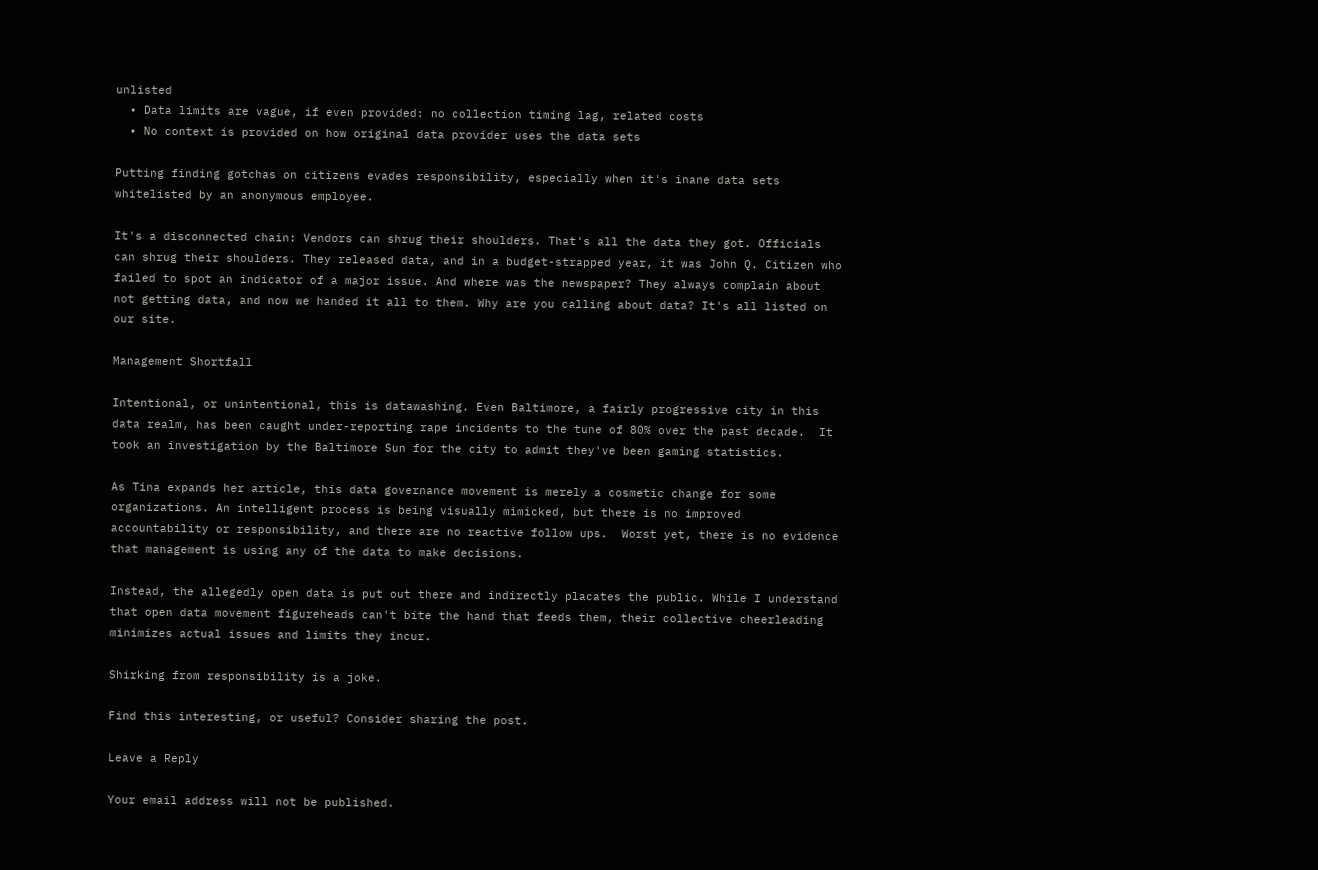unlisted
  • Data limits are vague, if even provided: no collection timing lag, related costs
  • No context is provided on how original data provider uses the data sets

Putting finding gotchas on citizens evades responsibility, especially when it's inane data sets whitelisted by an anonymous employee.

It's a disconnected chain: Vendors can shrug their shoulders. That's all the data they got. Officials can shrug their shoulders. They released data, and in a budget-strapped year, it was John Q. Citizen who failed to spot an indicator of a major issue. And where was the newspaper? They always complain about not getting data, and now we handed it all to them. Why are you calling about data? It's all listed on our site.

Management Shortfall

Intentional, or unintentional, this is datawashing. Even Baltimore, a fairly progressive city in this data realm, has been caught under-reporting rape incidents to the tune of 80% over the past decade.  It took an investigation by the Baltimore Sun for the city to admit they've been gaming statistics.

As Tina expands her article, this data governance movement is merely a cosmetic change for some organizations. An intelligent process is being visually mimicked, but there is no improved accountability or responsibility, and there are no reactive follow ups.  Worst yet, there is no evidence that management is using any of the data to make decisions.

Instead, the allegedly open data is put out there and indirectly placates the public. While I understand that open data movement figureheads can't bite the hand that feeds them, their collective cheerleading minimizes actual issues and limits they incur.

Shirking from responsibility is a joke.

Find this interesting, or useful? Consider sharing the post.

Leave a Reply

Your email address will not be published.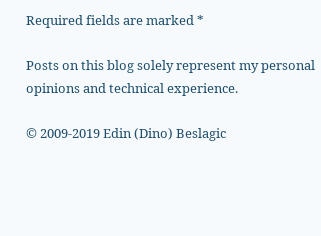Required fields are marked *

Posts on this blog solely represent my personal opinions and technical experience.

© 2009-2019 Edin (Dino) Beslagic